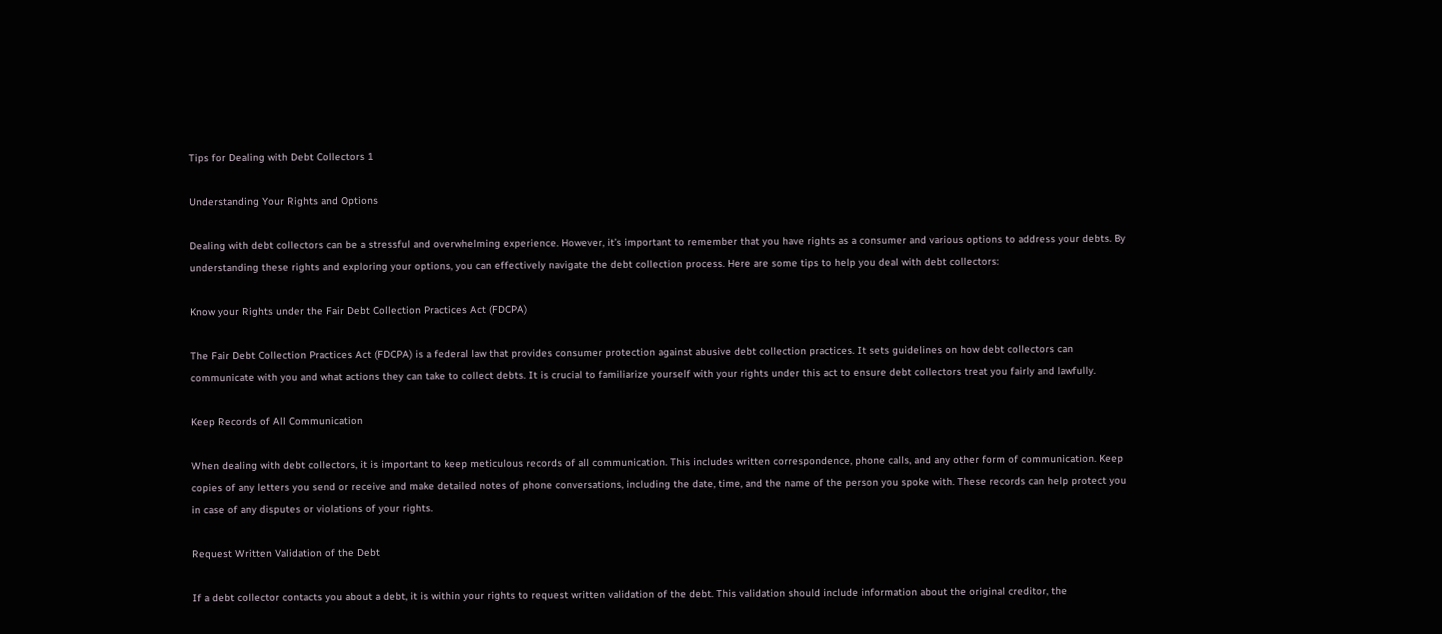Tips for Dealing with Debt Collectors 1

Understanding Your Rights and Options

Dealing with debt collectors can be a stressful and overwhelming experience. However, it’s important to remember that you have rights as a consumer and various options to address your debts. By understanding these rights and exploring your options, you can effectively navigate the debt collection process. Here are some tips to help you deal with debt collectors:

Know your Rights under the Fair Debt Collection Practices Act (FDCPA)

The Fair Debt Collection Practices Act (FDCPA) is a federal law that provides consumer protection against abusive debt collection practices. It sets guidelines on how debt collectors can communicate with you and what actions they can take to collect debts. It is crucial to familiarize yourself with your rights under this act to ensure debt collectors treat you fairly and lawfully.

Keep Records of All Communication

When dealing with debt collectors, it is important to keep meticulous records of all communication. This includes written correspondence, phone calls, and any other form of communication. Keep copies of any letters you send or receive and make detailed notes of phone conversations, including the date, time, and the name of the person you spoke with. These records can help protect you in case of any disputes or violations of your rights.

Request Written Validation of the Debt

If a debt collector contacts you about a debt, it is within your rights to request written validation of the debt. This validation should include information about the original creditor, the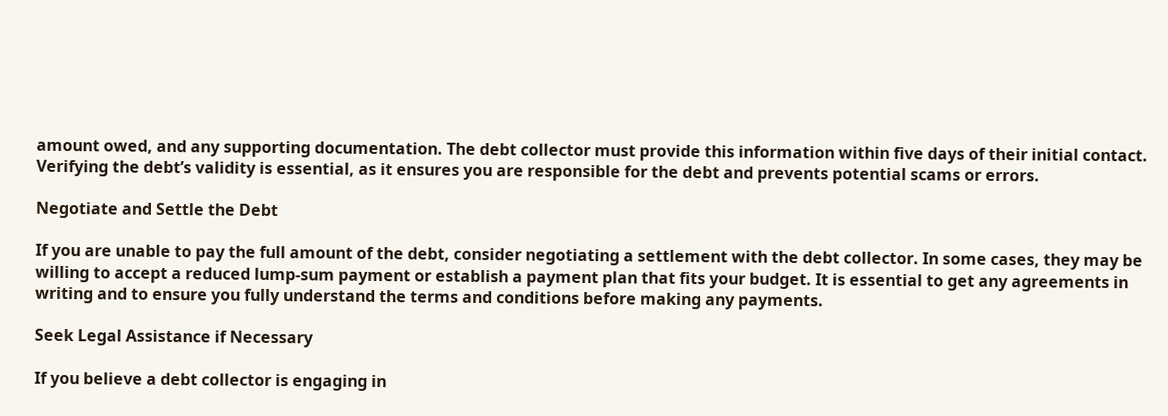amount owed, and any supporting documentation. The debt collector must provide this information within five days of their initial contact. Verifying the debt’s validity is essential, as it ensures you are responsible for the debt and prevents potential scams or errors.

Negotiate and Settle the Debt

If you are unable to pay the full amount of the debt, consider negotiating a settlement with the debt collector. In some cases, they may be willing to accept a reduced lump-sum payment or establish a payment plan that fits your budget. It is essential to get any agreements in writing and to ensure you fully understand the terms and conditions before making any payments.

Seek Legal Assistance if Necessary

If you believe a debt collector is engaging in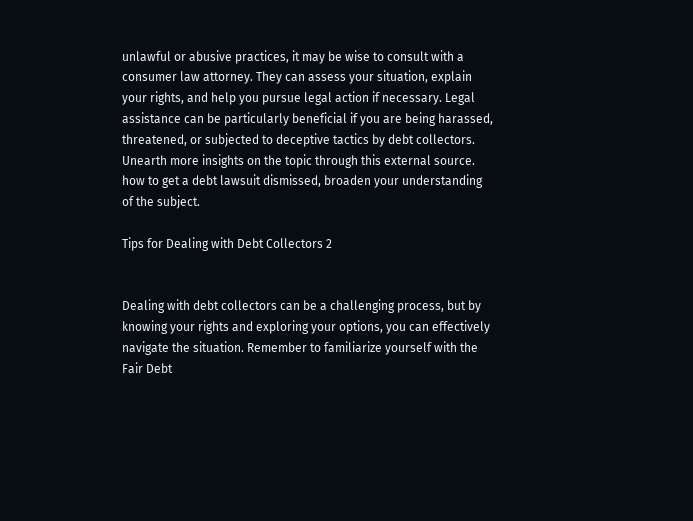unlawful or abusive practices, it may be wise to consult with a consumer law attorney. They can assess your situation, explain your rights, and help you pursue legal action if necessary. Legal assistance can be particularly beneficial if you are being harassed, threatened, or subjected to deceptive tactics by debt collectors. Unearth more insights on the topic through this external source. how to get a debt lawsuit dismissed, broaden your understanding of the subject.

Tips for Dealing with Debt Collectors 2


Dealing with debt collectors can be a challenging process, but by knowing your rights and exploring your options, you can effectively navigate the situation. Remember to familiarize yourself with the Fair Debt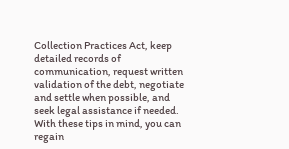Collection Practices Act, keep detailed records of communication, request written validation of the debt, negotiate and settle when possible, and seek legal assistance if needed. With these tips in mind, you can regain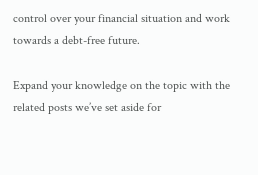control over your financial situation and work towards a debt-free future.

Expand your knowledge on the topic with the related posts we’ve set aside for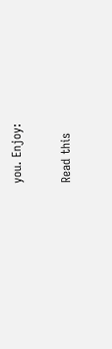you. Enjoy:

Read this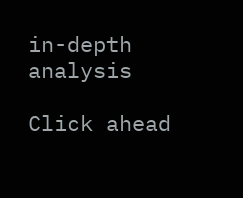in-depth analysis

Click ahead